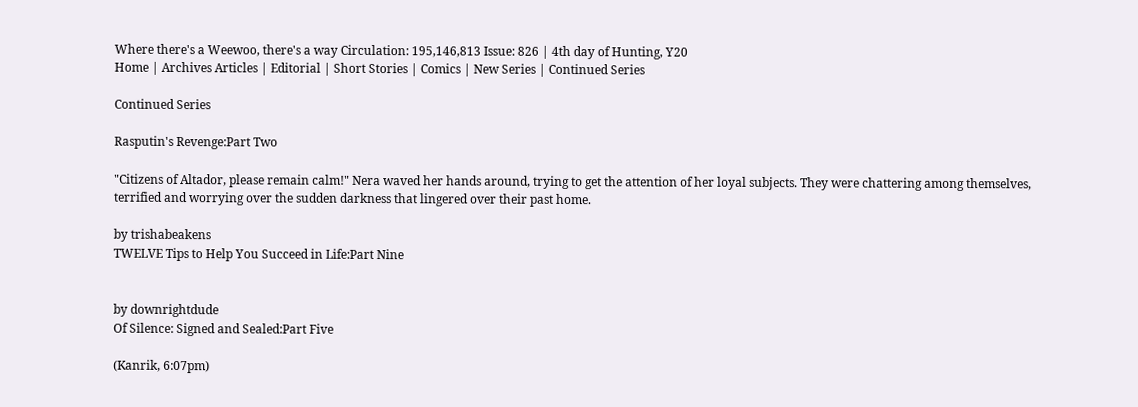Where there's a Weewoo, there's a way Circulation: 195,146,813 Issue: 826 | 4th day of Hunting, Y20
Home | Archives Articles | Editorial | Short Stories | Comics | New Series | Continued Series

Continued Series

Rasputin's Revenge:Part Two

"Citizens of Altador, please remain calm!" Nera waved her hands around, trying to get the attention of her loyal subjects. They were chattering among themselves, terrified and worrying over the sudden darkness that lingered over their past home.

by trishabeakens
TWELVE Tips to Help You Succeed in Life:Part Nine


by downrightdude
Of Silence: Signed and Sealed:Part Five

(Kanrik, 6:07pm)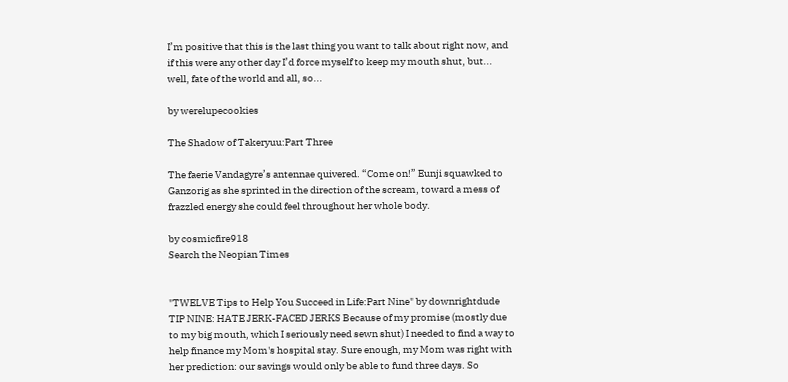I’m positive that this is the last thing you want to talk about right now, and if this were any other day I’d force myself to keep my mouth shut, but... well, fate of the world and all, so...

by werelupecookies

The Shadow of Takeryuu:Part Three

The faerie Vandagyre’s antennae quivered. “Come on!” Eunji squawked to Ganzorig as she sprinted in the direction of the scream, toward a mess of frazzled energy she could feel throughout her whole body.

by cosmicfire918
Search the Neopian Times


"TWELVE Tips to Help You Succeed in Life:Part Nine" by downrightdude
TIP NINE: HATE JERK-FACED JERKS Because of my promise (mostly due to my big mouth, which I seriously need sewn shut) I needed to find a way to help finance my Mom's hospital stay. Sure enough, my Mom was right with her prediction: our savings would only be able to fund three days. So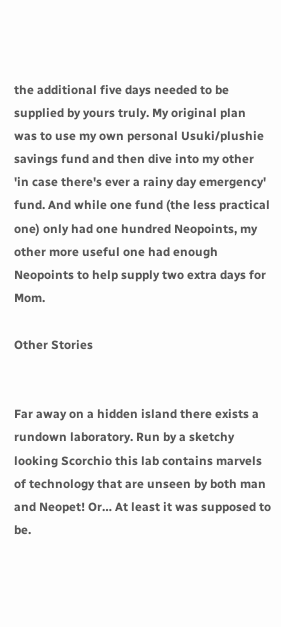the additional five days needed to be supplied by yours truly. My original plan was to use my own personal Usuki/plushie savings fund and then dive into my other 'in case there's ever a rainy day emergency' fund. And while one fund (the less practical one) only had one hundred Neopoints, my other more useful one had enough Neopoints to help supply two extra days for Mom.

Other Stories


Far away on a hidden island there exists a rundown laboratory. Run by a sketchy looking Scorchio this lab contains marvels of technology that are unseen by both man and Neopet! Or… At least it was supposed to be.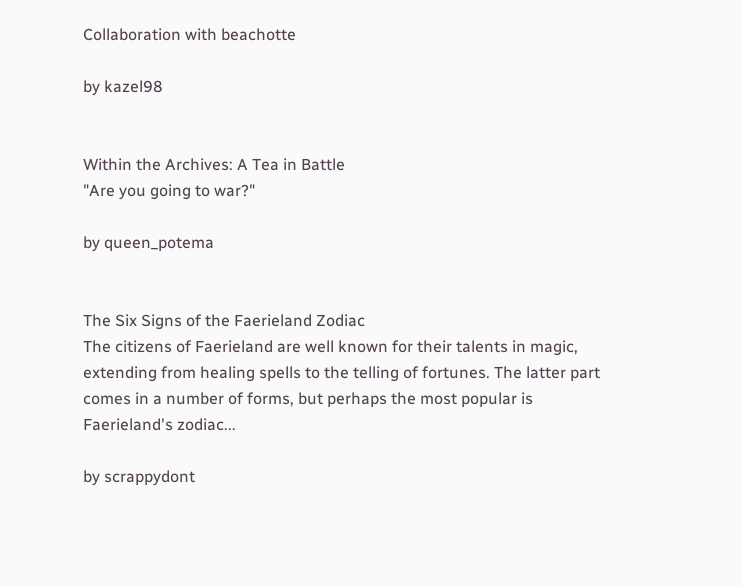Collaboration with beachotte

by kazel98


Within the Archives: A Tea in Battle
"Are you going to war?"

by queen_potema


The Six Signs of the Faerieland Zodiac
The citizens of Faerieland are well known for their talents in magic, extending from healing spells to the telling of fortunes. The latter part comes in a number of forms, but perhaps the most popular is Faerieland's zodiac...

by scrappydont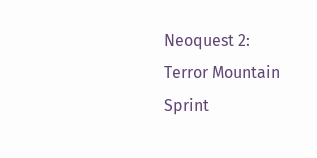Neoquest 2: Terror Mountain Sprint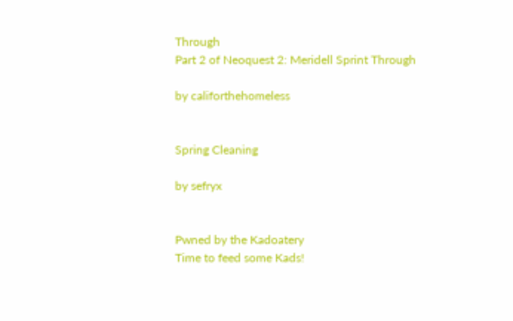Through
Part 2 of Neoquest 2: Meridell Sprint Through

by califorthehomeless


Spring Cleaning

by sefryx


Pwned by the Kadoatery
Time to feed some Kads!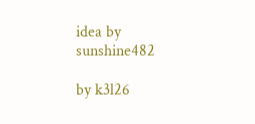idea by sunshine482

by k3l26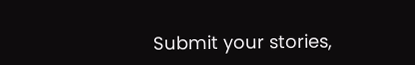Submit your stories,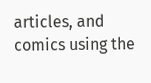articles, and comics using the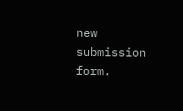new submission form.